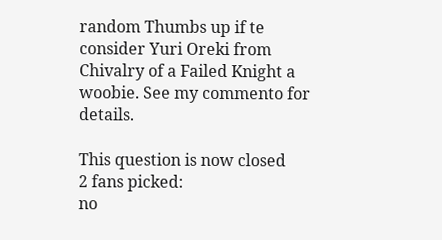random Thumbs up if te consider Yuri Oreki from Chivalry of a Failed Knight a woobie. See my commento for details.

This question is now closed
2 fans picked:
no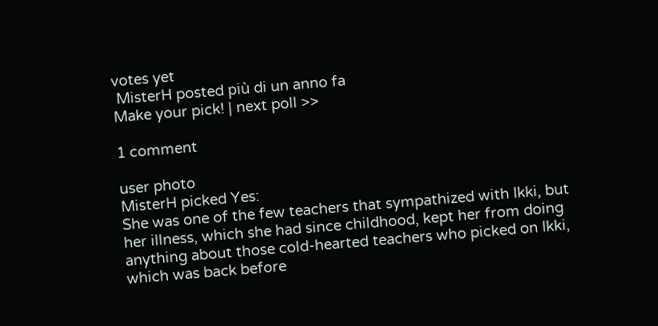votes yet
 MisterH posted più di un anno fa
Make your pick! | next poll >>

1 comment

user photo
MisterH picked Yes:
She was one of the few teachers that sympathized with Ikki, but her illness, which she had since childhood, kept her from doing anything about those cold-hearted teachers who picked on Ikki, which was back before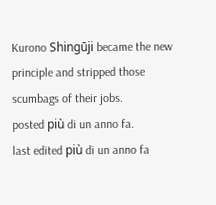Kurono Shingūji became the new principle and stripped those scumbags of their jobs.
posted più di un anno fa.
last edited più di un anno fa